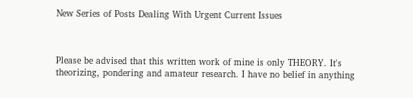New Series of Posts Dealing With Urgent Current Issues



Please be advised that this written work of mine is only THEORY. It's theorizing, pondering and amateur research. I have no belief in anything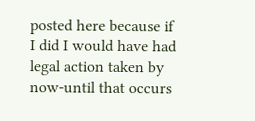posted here because if I did I would have had legal action taken by now-until that occurs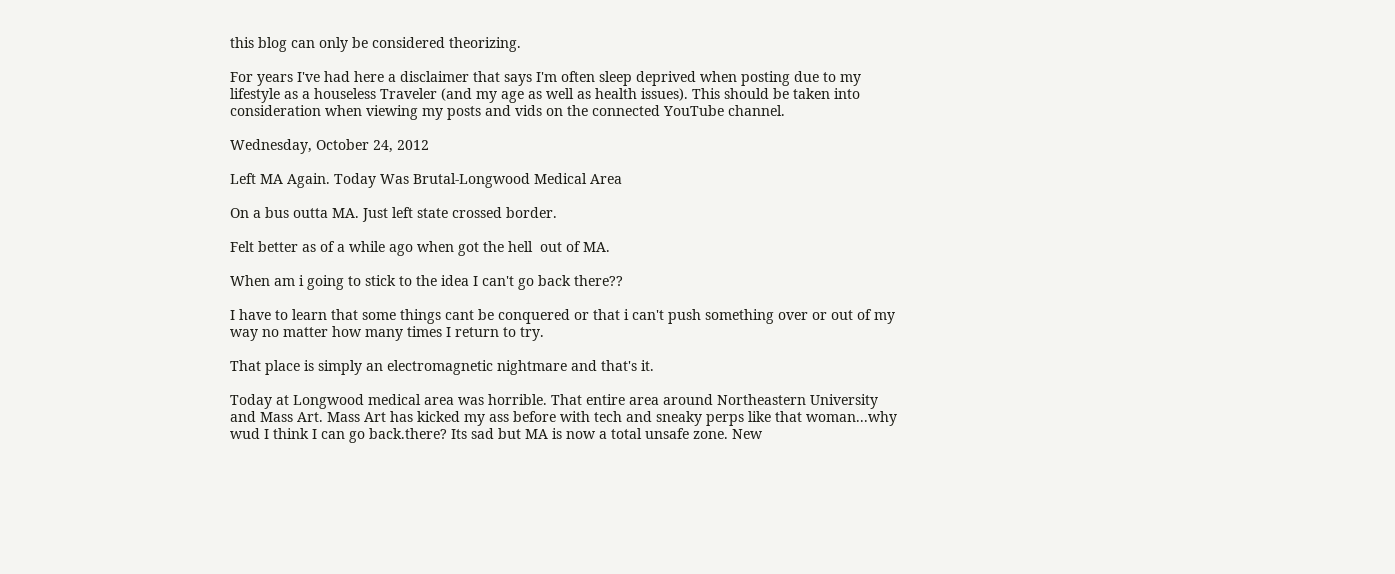this blog can only be considered theorizing.

For years I've had here a disclaimer that says I'm often sleep deprived when posting due to my lifestyle as a houseless Traveler (and my age as well as health issues). This should be taken into consideration when viewing my posts and vids on the connected YouTube channel.

Wednesday, October 24, 2012

Left MA Again. Today Was Brutal-Longwood Medical Area

On a bus outta MA. Just left state crossed border.

Felt better as of a while ago when got the hell  out of MA.

When am i going to stick to the idea I can't go back there??

I have to learn that some things cant be conquered or that i can't push something over or out of my way no matter how many times I return to try.

That place is simply an electromagnetic nightmare and that's it.

Today at Longwood medical area was horrible. That entire area around Northeastern University and Mass Art. Mass Art has kicked my ass before with tech and sneaky perps like that woman...why wud I think I can go back.there? Its sad but MA is now a total unsafe zone. New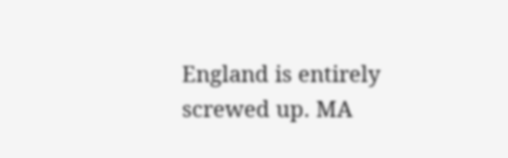England is entirely screwed up. MA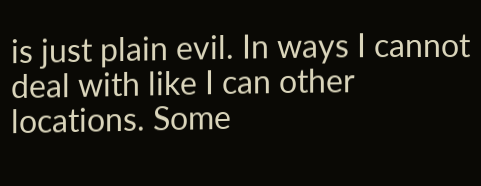is just plain evil. In ways I cannot deal with like I can other locations. Some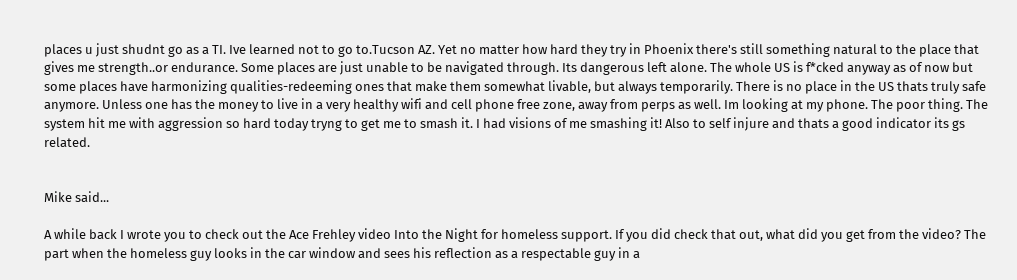places u just shudnt go as a TI. Ive learned not to go to.Tucson AZ. Yet no matter how hard they try in Phoenix there's still something natural to the place that gives me strength..or endurance. Some places are just unable to be navigated through. Its dangerous left alone. The whole US is f*cked anyway as of now but some places have harmonizing qualities-redeeming ones that make them somewhat livable, but always temporarily. There is no place in the US thats truly safe anymore. Unless one has the money to live in a very healthy wifi and cell phone free zone, away from perps as well. Im looking at my phone. The poor thing. The system hit me with aggression so hard today tryng to get me to smash it. I had visions of me smashing it! Also to self injure and thats a good indicator its gs related.


Mike said...

A while back I wrote you to check out the Ace Frehley video Into the Night for homeless support. If you did check that out, what did you get from the video? The part when the homeless guy looks in the car window and sees his reflection as a respectable guy in a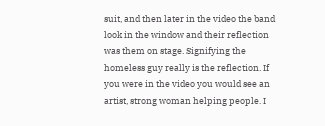suit, and then later in the video the band look in the window and their reflection was them on stage. Signifying the homeless guy really is the reflection. If you were in the video you would see an artist, strong woman helping people. I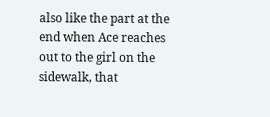also like the part at the end when Ace reaches out to the girl on the sidewalk, that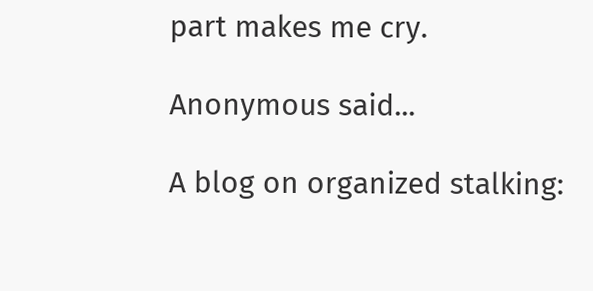part makes me cry.

Anonymous said...

A blog on organized stalking: